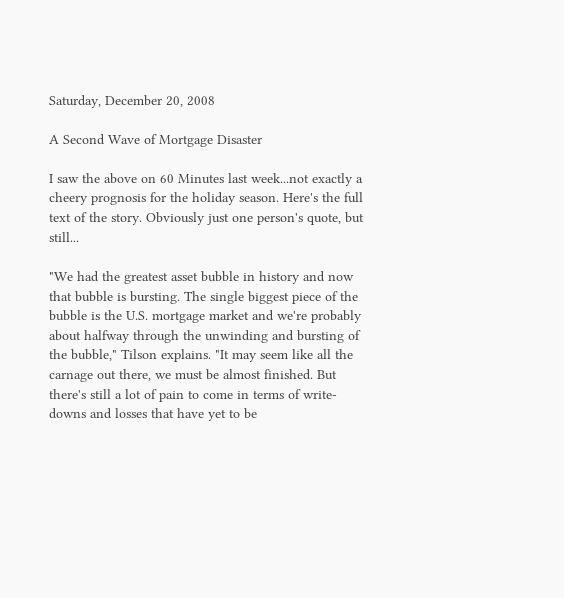Saturday, December 20, 2008

A Second Wave of Mortgage Disaster

I saw the above on 60 Minutes last week...not exactly a cheery prognosis for the holiday season. Here's the full text of the story. Obviously just one person's quote, but still...

"We had the greatest asset bubble in history and now that bubble is bursting. The single biggest piece of the bubble is the U.S. mortgage market and we're probably about halfway through the unwinding and bursting of the bubble," Tilson explains. "It may seem like all the carnage out there, we must be almost finished. But there's still a lot of pain to come in terms of write-downs and losses that have yet to be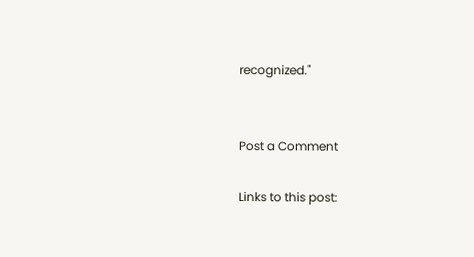recognized."


Post a Comment

Links to this post: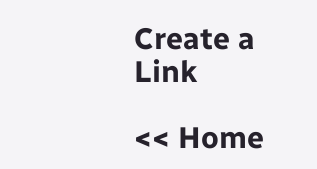Create a Link

<< Home